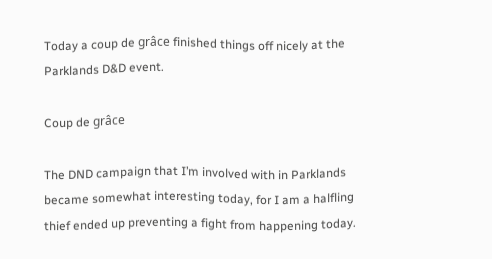Today a coup de grâce finished things off nicely at the Parklands D&D event.

Coup de grâce

The DND campaign that I’m involved with in Parklands became somewhat interesting today, for I am a halfling thief ended up preventing a fight from happening today.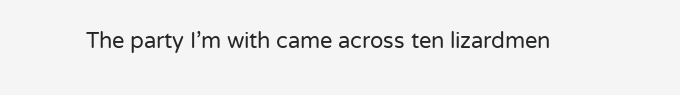The party I’m with came across ten lizardmen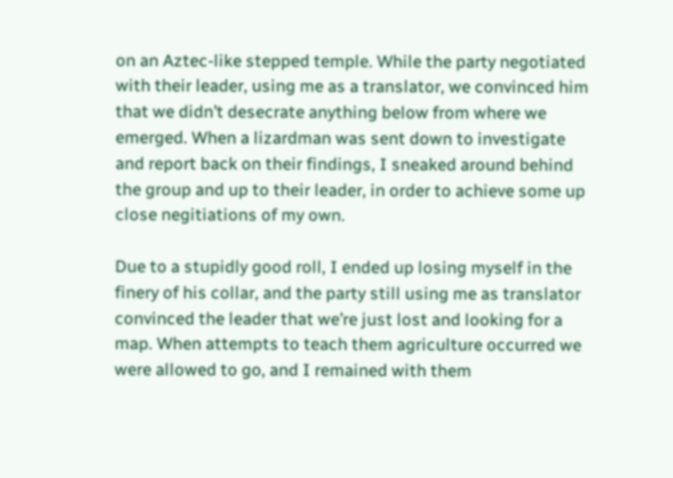on an Aztec-like stepped temple. While the party negotiated with their leader, using me as a translator, we convinced him that we didn’t desecrate anything below from where we emerged. When a lizardman was sent down to investigate and report back on their findings, I sneaked around behind the group and up to their leader, in order to achieve some up close negitiations of my own.

Due to a stupidly good roll, I ended up losing myself in the finery of his collar, and the party still using me as translator convinced the leader that we’re just lost and looking for a map. When attempts to teach them agriculture occurred we were allowed to go, and I remained with them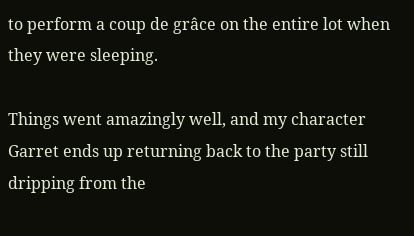to perform a coup de grâce on the entire lot when they were sleeping.

Things went amazingly well, and my character Garret ends up returning back to the party still dripping from the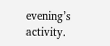evening’s activity.